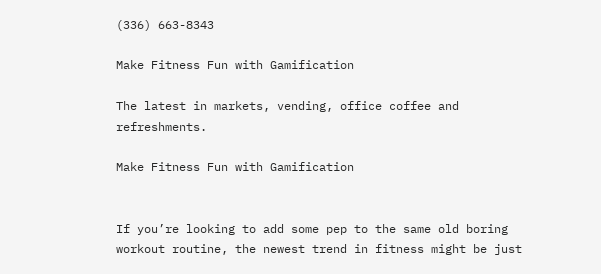(336) 663-8343

Make Fitness Fun with Gamification

The latest in markets, vending, office coffee and refreshments.

Make Fitness Fun with Gamification


If you’re looking to add some pep to the same old boring workout routine, the newest trend in fitness might be just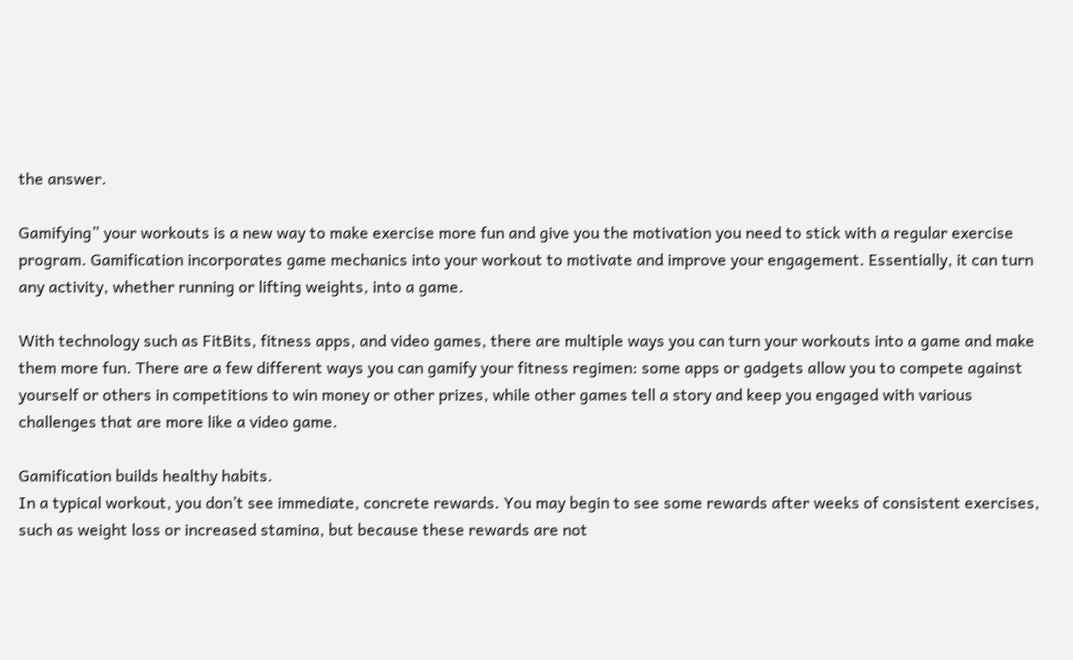the answer.

Gamifying” your workouts is a new way to make exercise more fun and give you the motivation you need to stick with a regular exercise program. Gamification incorporates game mechanics into your workout to motivate and improve your engagement. Essentially, it can turn any activity, whether running or lifting weights, into a game.

With technology such as FitBits, fitness apps, and video games, there are multiple ways you can turn your workouts into a game and make them more fun. There are a few different ways you can gamify your fitness regimen: some apps or gadgets allow you to compete against yourself or others in competitions to win money or other prizes, while other games tell a story and keep you engaged with various challenges that are more like a video game.

Gamification builds healthy habits.
In a typical workout, you don’t see immediate, concrete rewards. You may begin to see some rewards after weeks of consistent exercises, such as weight loss or increased stamina, but because these rewards are not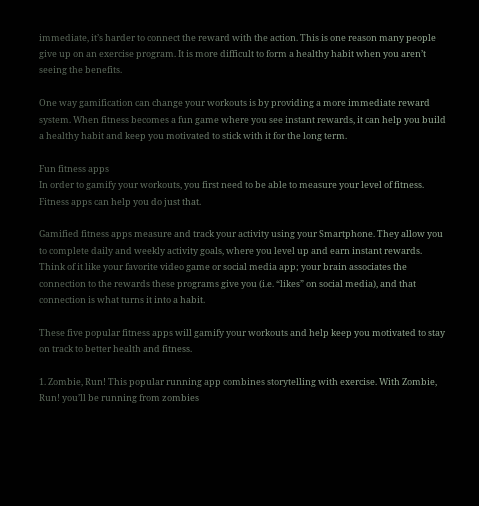immediate, it’s harder to connect the reward with the action. This is one reason many people give up on an exercise program. It is more difficult to form a healthy habit when you aren’t seeing the benefits.

One way gamification can change your workouts is by providing a more immediate reward system. When fitness becomes a fun game where you see instant rewards, it can help you build a healthy habit and keep you motivated to stick with it for the long term.

Fun fitness apps
In order to gamify your workouts, you first need to be able to measure your level of fitness. Fitness apps can help you do just that.

Gamified fitness apps measure and track your activity using your Smartphone. They allow you to complete daily and weekly activity goals, where you level up and earn instant rewards. Think of it like your favorite video game or social media app; your brain associates the connection to the rewards these programs give you (i.e. “likes” on social media), and that connection is what turns it into a habit.

These five popular fitness apps will gamify your workouts and help keep you motivated to stay on track to better health and fitness.

1. Zombie, Run! This popular running app combines storytelling with exercise. With Zombie, Run! you’ll be running from zombies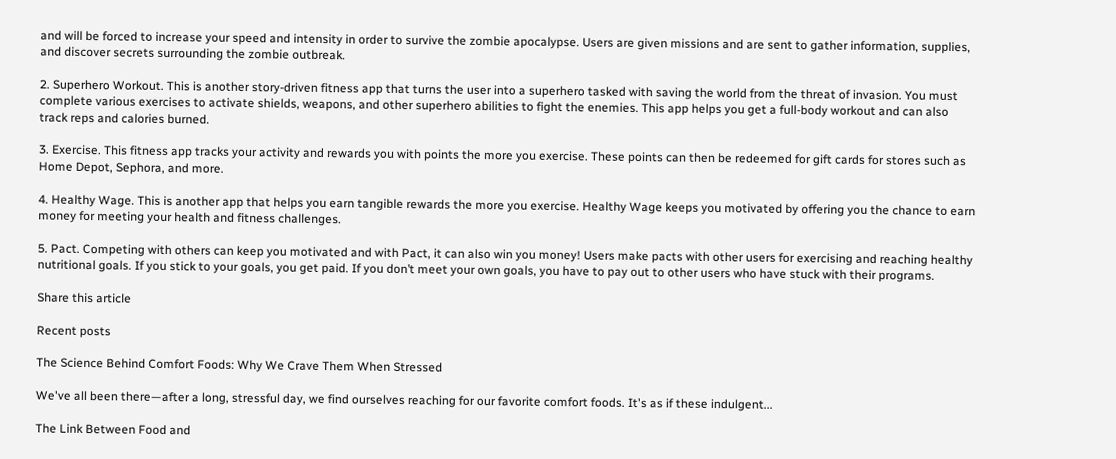and will be forced to increase your speed and intensity in order to survive the zombie apocalypse. Users are given missions and are sent to gather information, supplies, and discover secrets surrounding the zombie outbreak.

2. Superhero Workout. This is another story-driven fitness app that turns the user into a superhero tasked with saving the world from the threat of invasion. You must complete various exercises to activate shields, weapons, and other superhero abilities to fight the enemies. This app helps you get a full-body workout and can also track reps and calories burned.

3. Exercise. This fitness app tracks your activity and rewards you with points the more you exercise. These points can then be redeemed for gift cards for stores such as Home Depot, Sephora, and more.

4. Healthy Wage. This is another app that helps you earn tangible rewards the more you exercise. Healthy Wage keeps you motivated by offering you the chance to earn money for meeting your health and fitness challenges.

5. Pact. Competing with others can keep you motivated and with Pact, it can also win you money! Users make pacts with other users for exercising and reaching healthy nutritional goals. If you stick to your goals, you get paid. If you don’t meet your own goals, you have to pay out to other users who have stuck with their programs.

Share this article

Recent posts

The Science Behind Comfort Foods: Why We Crave Them When Stressed

We've all been there—after a long, stressful day, we find ourselves reaching for our favorite comfort foods. It's as if these indulgent...

The Link Between Food and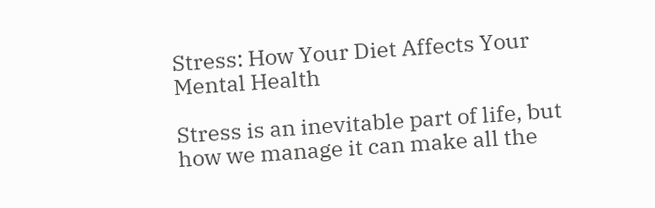Stress: How Your Diet Affects Your Mental Health

Stress is an inevitable part of life, but how we manage it can make all the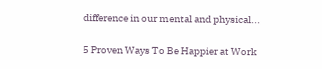difference in our mental and physical...

5 Proven Ways To Be Happier at Work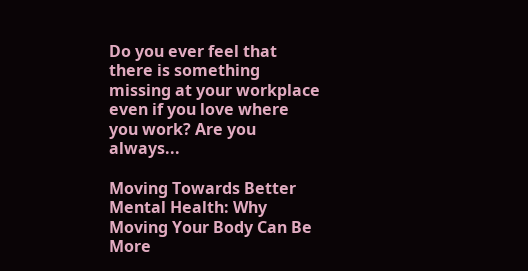Do you ever feel that there is something missing at your workplace even if you love where you work? Are you always...

Moving Towards Better Mental Health: Why Moving Your Body Can Be More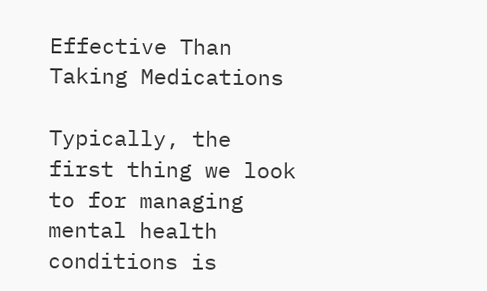Effective Than Taking Medications

Typically, the first thing we look to for managing mental health conditions is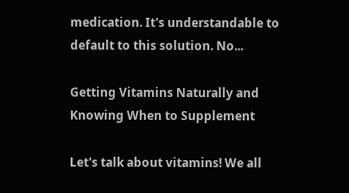medication. It's understandable to default to this solution. No...

Getting Vitamins Naturally and Knowing When to Supplement

Let's talk about vitamins! We all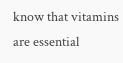know that vitamins are essential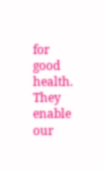for good health. They enable our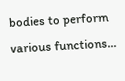bodies to perform various functions...